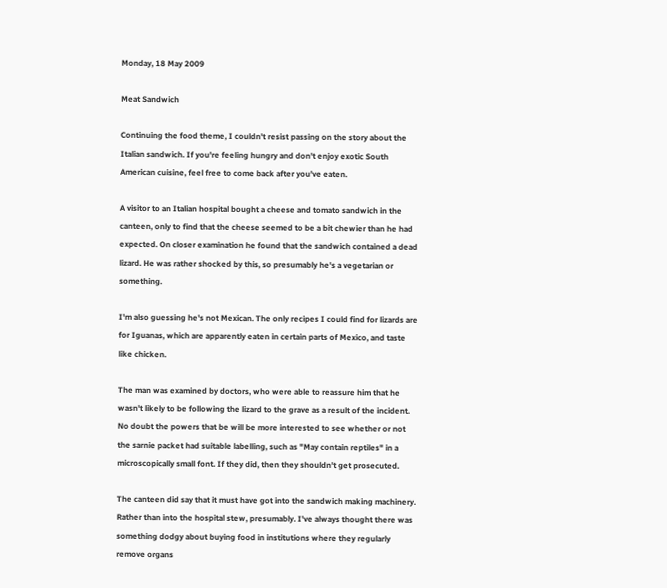Monday, 18 May 2009

Meat Sandwich

Continuing the food theme, I couldn't resist passing on the story about the Italian sandwich. If you're feeling hungry and don't enjoy exotic South American cuisine, feel free to come back after you've eaten.

A visitor to an Italian hospital bought a cheese and tomato sandwich in the canteen, only to find that the cheese seemed to be a bit chewier than he had expected. On closer examination he found that the sandwich contained a dead lizard. He was rather shocked by this, so presumably he's a vegetarian or something.

I'm also guessing he's not Mexican. The only recipes I could find for lizards are for Iguanas, which are apparently eaten in certain parts of Mexico, and taste like chicken.

The man was examined by doctors, who were able to reassure him that he wasn't likely to be following the lizard to the grave as a result of the incident. No doubt the powers that be will be more interested to see whether or not the sarnie packet had suitable labelling, such as "May contain reptiles" in a microscopically small font. If they did, then they shouldn't get prosecuted.

The canteen did say that it must have got into the sandwich making machinery. Rather than into the hospital stew, presumably. I've always thought there was something dodgy about buying food in institutions where they regularly remove organs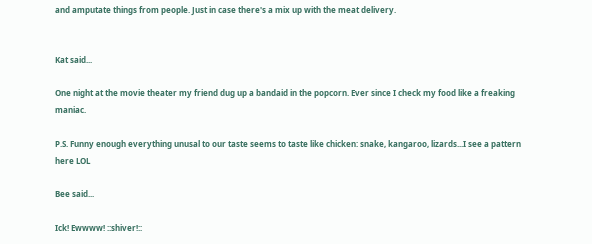and amputate things from people. Just in case there's a mix up with the meat delivery.


Kat said...

One night at the movie theater my friend dug up a bandaid in the popcorn. Ever since I check my food like a freaking maniac.

P.S. Funny enough everything unusal to our taste seems to taste like chicken: snake, kangaroo, lizards...I see a pattern here LOL

Bee said...

Ick! Ewwww! ::shiver!::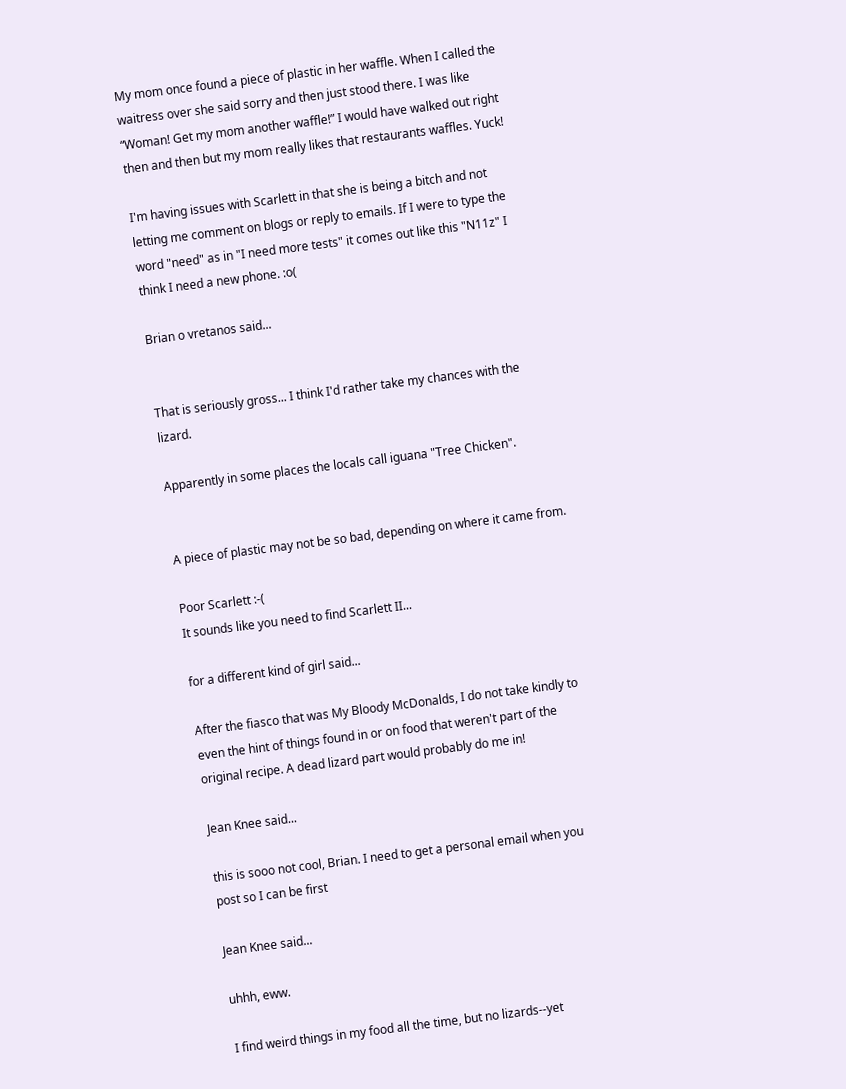My mom once found a piece of plastic in her waffle. When I called the waitress over she said sorry and then just stood there. I was like “Woman! Get my mom another waffle!” I would have walked out right then and then but my mom really likes that restaurants waffles. Yuck!

I'm having issues with Scarlett in that she is being a bitch and not letting me comment on blogs or reply to emails. If I were to type the word "need" as in "I need more tests" it comes out like this "N11z" I think I need a new phone. :o(

Brian o vretanos said...


That is seriously gross... I think I'd rather take my chances with the lizard.

Apparently in some places the locals call iguana "Tree Chicken".


A piece of plastic may not be so bad, depending on where it came from.

Poor Scarlett :-(
It sounds like you need to find Scarlett II...

for a different kind of girl said...

After the fiasco that was My Bloody McDonalds, I do not take kindly to even the hint of things found in or on food that weren't part of the original recipe. A dead lizard part would probably do me in!

Jean Knee said...

this is sooo not cool, Brian. I need to get a personal email when you post so I can be first

Jean Knee said...

uhhh, eww.

I find weird things in my food all the time, but no lizards--yet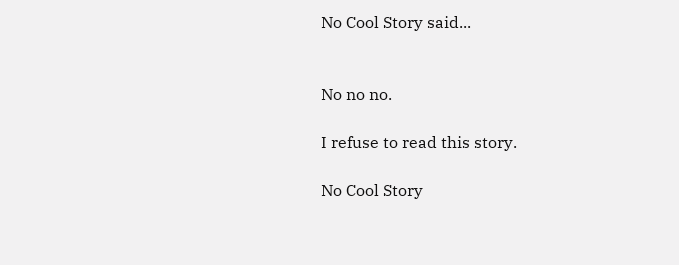No Cool Story said...


No no no.

I refuse to read this story.

No Cool Story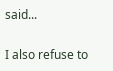said...

I also refuse to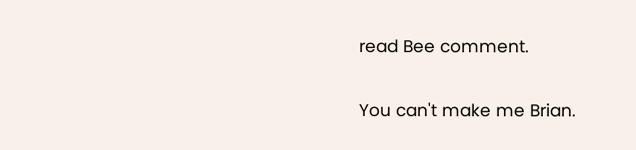read Bee comment.

You can't make me Brian.